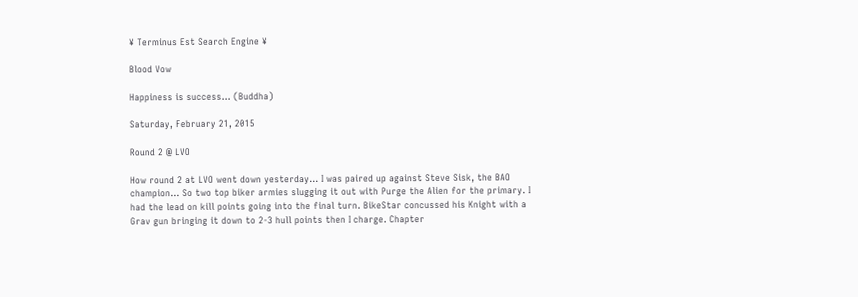¥ Terminus Est Search Engine ¥

Blood Vow

Happiness is success... (Buddha)

Saturday, February 21, 2015

Round 2 @ LVO

How round 2 at LVO went down yesterday... I was paired up against Steve Sisk, the BAO champion... So two top biker armies slugging it out with Purge the Alien for the primary. I had the lead on kill points going into the final turn. BikeStar concussed his Knight with a Grav gun bringing it down to 2-3 hull points then I charge. Chapter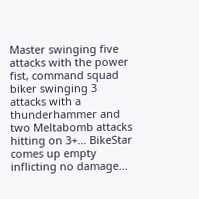Master swinging five attacks with the power fist, command squad biker swinging 3 attacks with a thunderhammer and two Meltabomb attacks hitting on 3+... BikeStar comes up empty inflicting no damage...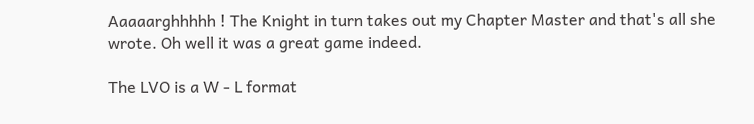Aaaaarghhhhh ! The Knight in turn takes out my Chapter Master and that's all she wrote. Oh well it was a great game indeed.

The LVO is a W - L format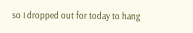so I dropped out for today to hang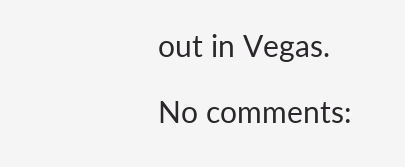out in Vegas.

No comments: